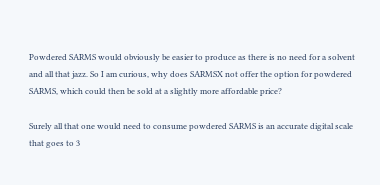Powdered SARMS would obviously be easier to produce as there is no need for a solvent and all that jazz. So I am curious, why does SARMSX not offer the option for powdered SARMS, which could then be sold at a slightly more affordable price?

Surely all that one would need to consume powdered SARMS is an accurate digital scale that goes to 3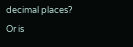decimal places? Or is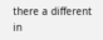there a different in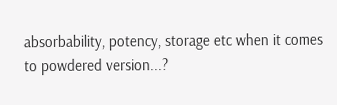absorbability, potency, storage etc when it comes to powdered version...?